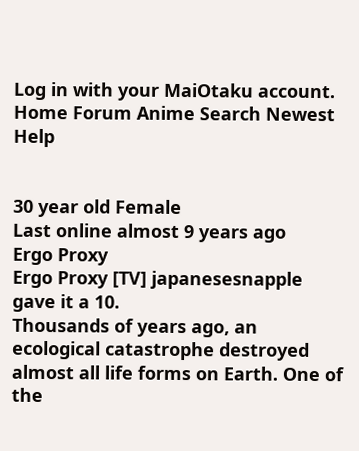Log in with your MaiOtaku account.
Home Forum Anime Search Newest Help


30 year old Female
Last online almost 9 years ago
Ergo Proxy
Ergo Proxy [TV] japanesesnapple gave it a 10.
Thousands of years ago, an ecological catastrophe destroyed almost all life forms on Earth. One of the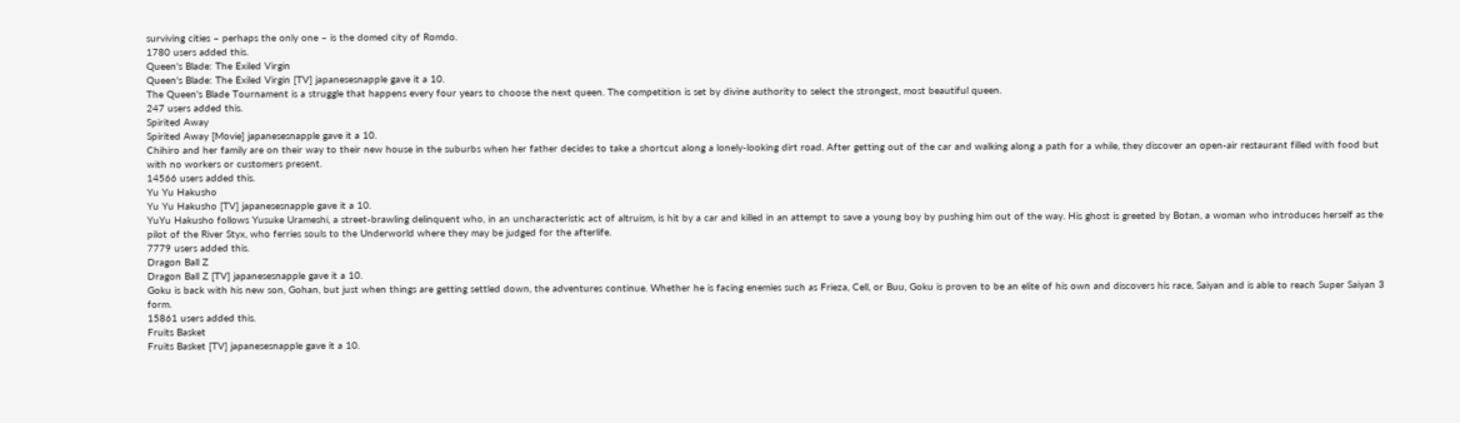surviving cities – perhaps the only one – is the domed city of Romdo.
1780 users added this.
Queen's Blade: The Exiled Virgin
Queen's Blade: The Exiled Virgin [TV] japanesesnapple gave it a 10.
The Queen's Blade Tournament is a struggle that happens every four years to choose the next queen. The competition is set by divine authority to select the strongest, most beautiful queen.
247 users added this.
Spirited Away
Spirited Away [Movie] japanesesnapple gave it a 10.
Chihiro and her family are on their way to their new house in the suburbs when her father decides to take a shortcut along a lonely-looking dirt road. After getting out of the car and walking along a path for a while, they discover an open-air restaurant filled with food but with no workers or customers present.
14566 users added this.
Yu Yu Hakusho
Yu Yu Hakusho [TV] japanesesnapple gave it a 10.
YuYu Hakusho follows Yusuke Urameshi, a street-brawling delinquent who, in an uncharacteristic act of altruism, is hit by a car and killed in an attempt to save a young boy by pushing him out of the way. His ghost is greeted by Botan, a woman who introduces herself as the pilot of the River Styx, who ferries souls to the Underworld where they may be judged for the afterlife.
7779 users added this.
Dragon Ball Z
Dragon Ball Z [TV] japanesesnapple gave it a 10.
Goku is back with his new son, Gohan, but just when things are getting settled down, the adventures continue. Whether he is facing enemies such as Frieza, Cell, or Buu, Goku is proven to be an elite of his own and discovers his race, Saiyan and is able to reach Super Saiyan 3 form.
15861 users added this.
Fruits Basket
Fruits Basket [TV] japanesesnapple gave it a 10.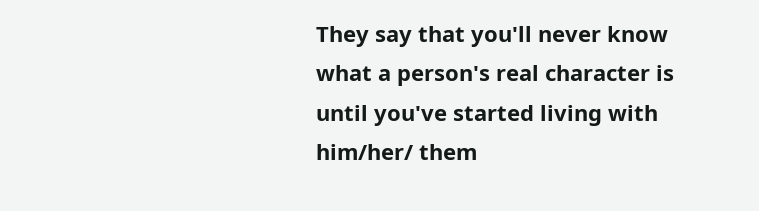They say that you'll never know what a person's real character is until you've started living with him/her/ them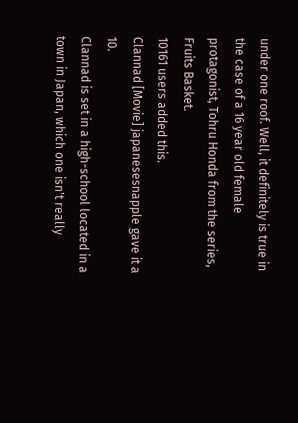under one roof. Well, it definitely is true in the case of a 16 year old female protagonist, Tohru Honda from the series, Fruits Basket.
10161 users added this.
Clannad [Movie] japanesesnapple gave it a 10.
Clannad is set in a high-school located in a town in Japan, which one isn't really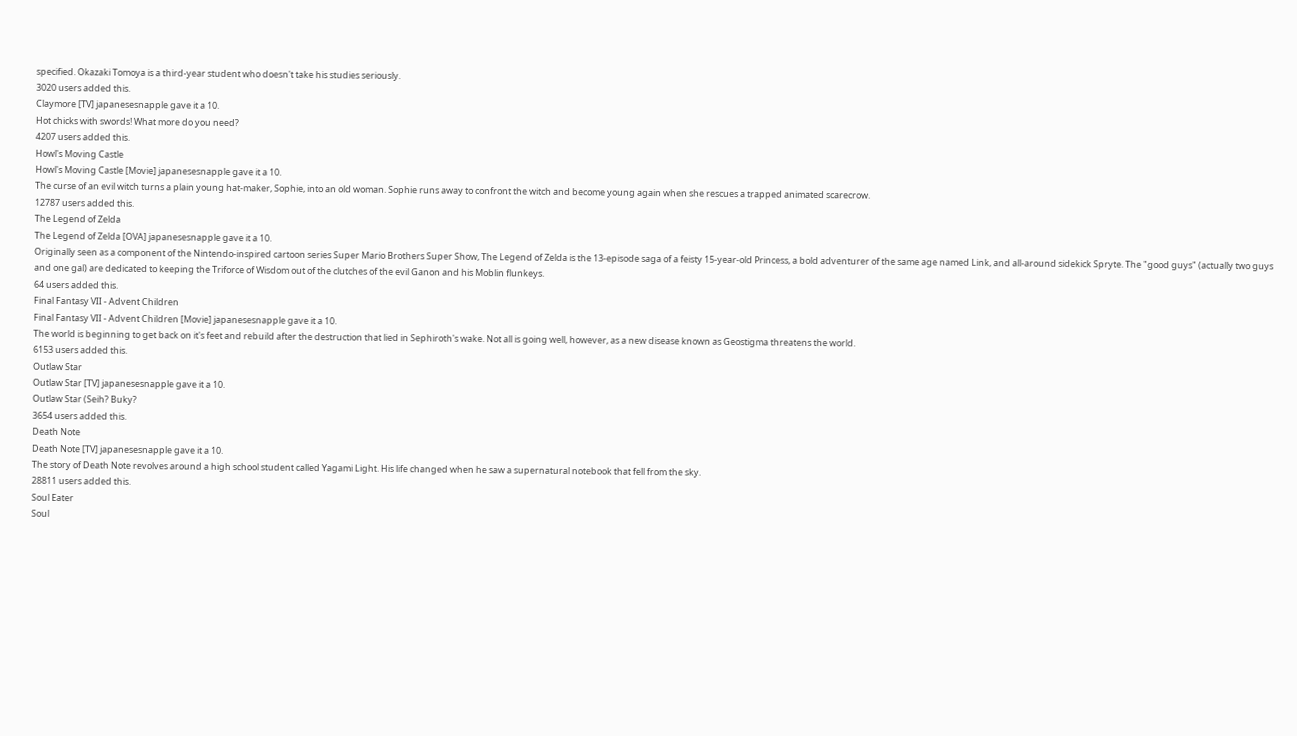specified. Okazaki Tomoya is a third-year student who doesn't take his studies seriously.
3020 users added this.
Claymore [TV] japanesesnapple gave it a 10.
Hot chicks with swords! What more do you need?
4207 users added this.
Howl's Moving Castle
Howl's Moving Castle [Movie] japanesesnapple gave it a 10.
The curse of an evil witch turns a plain young hat-maker, Sophie, into an old woman. Sophie runs away to confront the witch and become young again when she rescues a trapped animated scarecrow.
12787 users added this.
The Legend of Zelda
The Legend of Zelda [OVA] japanesesnapple gave it a 10.
Originally seen as a component of the Nintendo-inspired cartoon series Super Mario Brothers Super Show, The Legend of Zelda is the 13-episode saga of a feisty 15-year-old Princess, a bold adventurer of the same age named Link, and all-around sidekick Spryte. The "good guys" (actually two guys and one gal) are dedicated to keeping the Triforce of Wisdom out of the clutches of the evil Ganon and his Moblin flunkeys.
64 users added this.
Final Fantasy VII - Advent Children
Final Fantasy VII - Advent Children [Movie] japanesesnapple gave it a 10.
The world is beginning to get back on it's feet and rebuild after the destruction that lied in Sephiroth's wake. Not all is going well, however, as a new disease known as Geostigma threatens the world.
6153 users added this.
Outlaw Star
Outlaw Star [TV] japanesesnapple gave it a 10.
Outlaw Star (Seih? Buky?
3654 users added this.
Death Note
Death Note [TV] japanesesnapple gave it a 10.
The story of Death Note revolves around a high school student called Yagami Light. His life changed when he saw a supernatural notebook that fell from the sky.
28811 users added this.
Soul Eater
Soul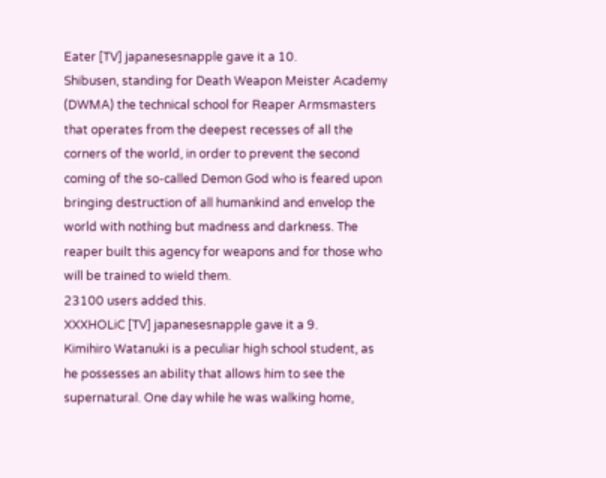Eater [TV] japanesesnapple gave it a 10.
Shibusen, standing for Death Weapon Meister Academy (DWMA) the technical school for Reaper Armsmasters that operates from the deepest recesses of all the corners of the world, in order to prevent the second coming of the so-called Demon God who is feared upon bringing destruction of all humankind and envelop the world with nothing but madness and darkness. The reaper built this agency for weapons and for those who will be trained to wield them.
23100 users added this.
XXXHOLiC [TV] japanesesnapple gave it a 9.
Kimihiro Watanuki is a peculiar high school student, as he possesses an ability that allows him to see the supernatural. One day while he was walking home,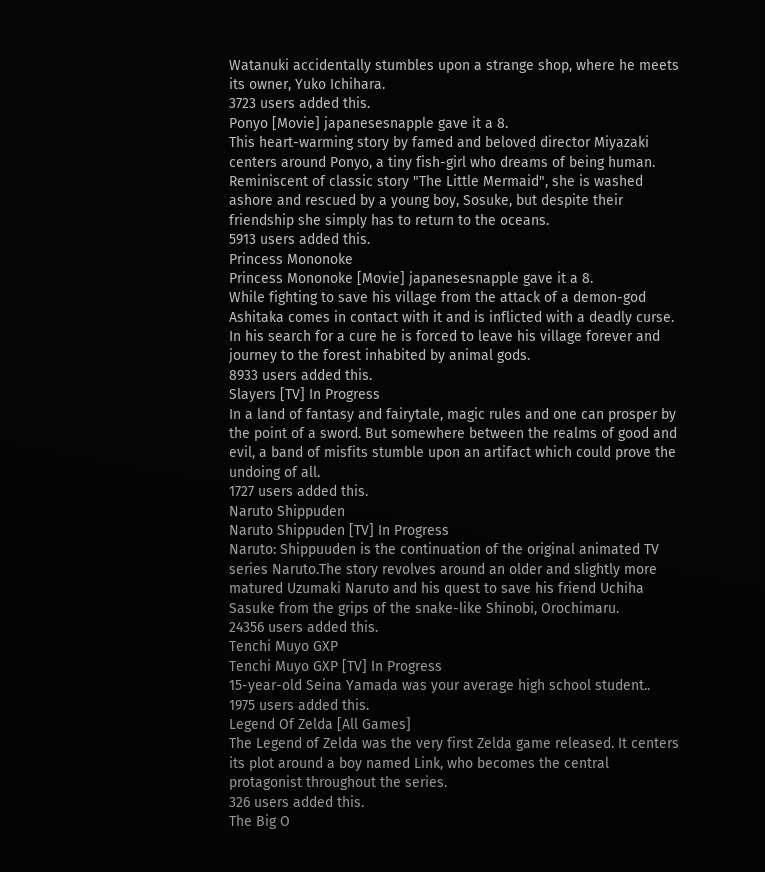Watanuki accidentally stumbles upon a strange shop, where he meets its owner, Yuko Ichihara.
3723 users added this.
Ponyo [Movie] japanesesnapple gave it a 8.
This heart-warming story by famed and beloved director Miyazaki centers around Ponyo, a tiny fish-girl who dreams of being human. Reminiscent of classic story "The Little Mermaid", she is washed ashore and rescued by a young boy, Sosuke, but despite their friendship she simply has to return to the oceans.
5913 users added this.
Princess Mononoke
Princess Mononoke [Movie] japanesesnapple gave it a 8.
While fighting to save his village from the attack of a demon-god Ashitaka comes in contact with it and is inflicted with a deadly curse. In his search for a cure he is forced to leave his village forever and journey to the forest inhabited by animal gods.
8933 users added this.
Slayers [TV] In Progress
In a land of fantasy and fairytale, magic rules and one can prosper by the point of a sword. But somewhere between the realms of good and evil, a band of misfits stumble upon an artifact which could prove the undoing of all.
1727 users added this.
Naruto Shippuden
Naruto Shippuden [TV] In Progress
Naruto: Shippuuden is the continuation of the original animated TV series Naruto.The story revolves around an older and slightly more matured Uzumaki Naruto and his quest to save his friend Uchiha Sasuke from the grips of the snake-like Shinobi, Orochimaru.
24356 users added this.
Tenchi Muyo GXP
Tenchi Muyo GXP [TV] In Progress
15-year-old Seina Yamada was your average high school student..
1975 users added this.
Legend Of Zelda [All Games]
The Legend of Zelda was the very first Zelda game released. It centers its plot around a boy named Link, who becomes the central protagonist throughout the series.
326 users added this.
The Big O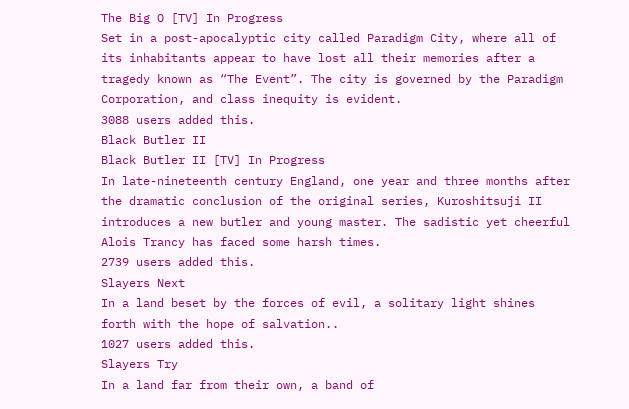The Big O [TV] In Progress
Set in a post-apocalyptic city called Paradigm City, where all of its inhabitants appear to have lost all their memories after a tragedy known as “The Event”. The city is governed by the Paradigm Corporation, and class inequity is evident.
3088 users added this.
Black Butler II
Black Butler II [TV] In Progress
In late-nineteenth century England, one year and three months after the dramatic conclusion of the original series, Kuroshitsuji II introduces a new butler and young master. The sadistic yet cheerful Alois Trancy has faced some harsh times.
2739 users added this.
Slayers Next
In a land beset by the forces of evil, a solitary light shines forth with the hope of salvation..
1027 users added this.
Slayers Try
In a land far from their own, a band of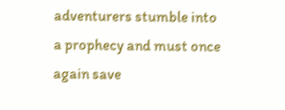adventurers stumble into a prophecy and must once again save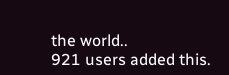the world..
921 users added this.